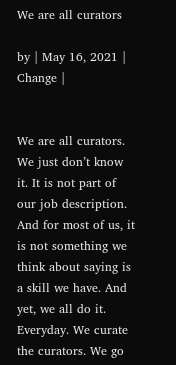We are all curators

by | May 16, 2021 | Change |


We are all curators. We just don’t know it. It is not part of our job description. And for most of us, it is not something we think about saying is a skill we have. And yet, we all do it. Everyday. We curate the curators. We go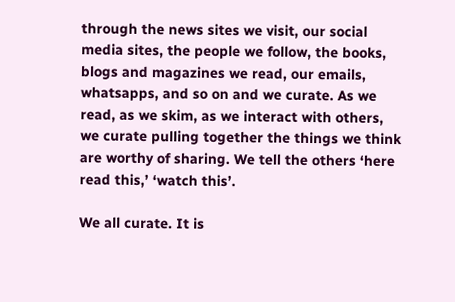through the news sites we visit, our social media sites, the people we follow, the books, blogs and magazines we read, our emails, whatsapps, and so on and we curate. As we read, as we skim, as we interact with others, we curate pulling together the things we think are worthy of sharing. We tell the others ‘here read this,’ ‘watch this’.

We all curate. It is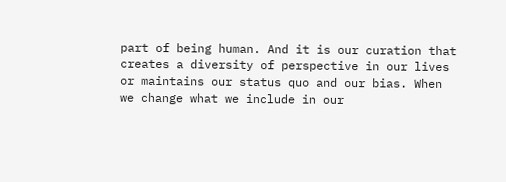part of being human. And it is our curation that creates a diversity of perspective in our lives or maintains our status quo and our bias. When we change what we include in our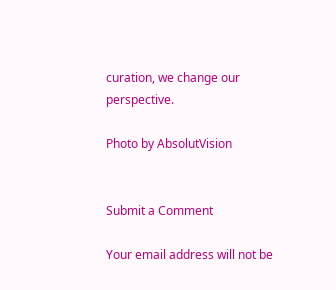curation, we change our perspective.

Photo by AbsolutVision


Submit a Comment

Your email address will not be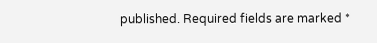published. Required fields are marked *